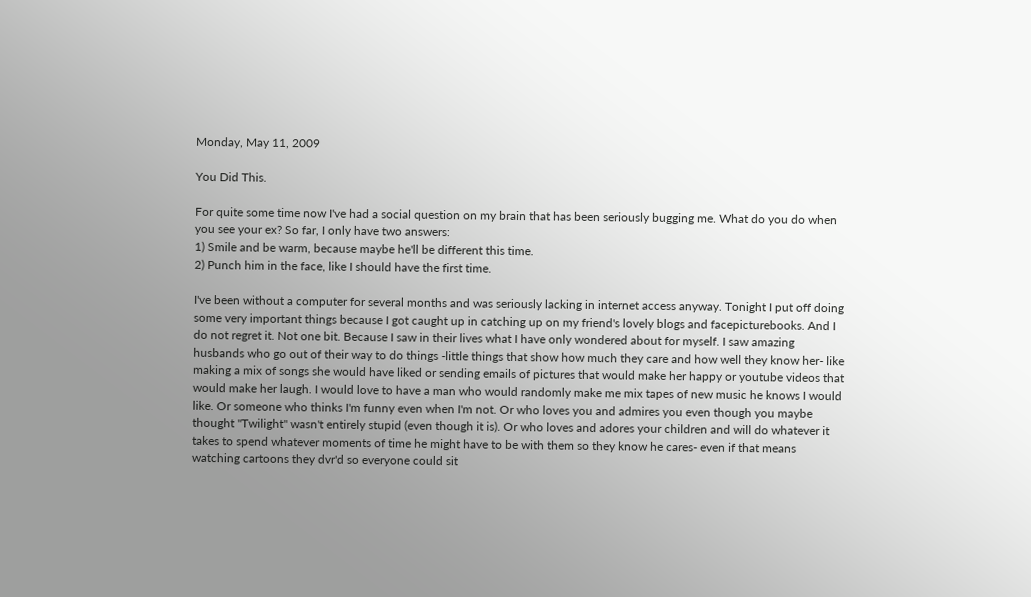Monday, May 11, 2009

You Did This.

For quite some time now I've had a social question on my brain that has been seriously bugging me. What do you do when you see your ex? So far, I only have two answers:
1) Smile and be warm, because maybe he'll be different this time.
2) Punch him in the face, like I should have the first time.

I've been without a computer for several months and was seriously lacking in internet access anyway. Tonight I put off doing some very important things because I got caught up in catching up on my friend's lovely blogs and facepicturebooks. And I do not regret it. Not one bit. Because I saw in their lives what I have only wondered about for myself. I saw amazing husbands who go out of their way to do things -little things that show how much they care and how well they know her- like making a mix of songs she would have liked or sending emails of pictures that would make her happy or youtube videos that would make her laugh. I would love to have a man who would randomly make me mix tapes of new music he knows I would like. Or someone who thinks I'm funny even when I'm not. Or who loves you and admires you even though you maybe thought "Twilight" wasn't entirely stupid (even though it is). Or who loves and adores your children and will do whatever it takes to spend whatever moments of time he might have to be with them so they know he cares- even if that means watching cartoons they dvr'd so everyone could sit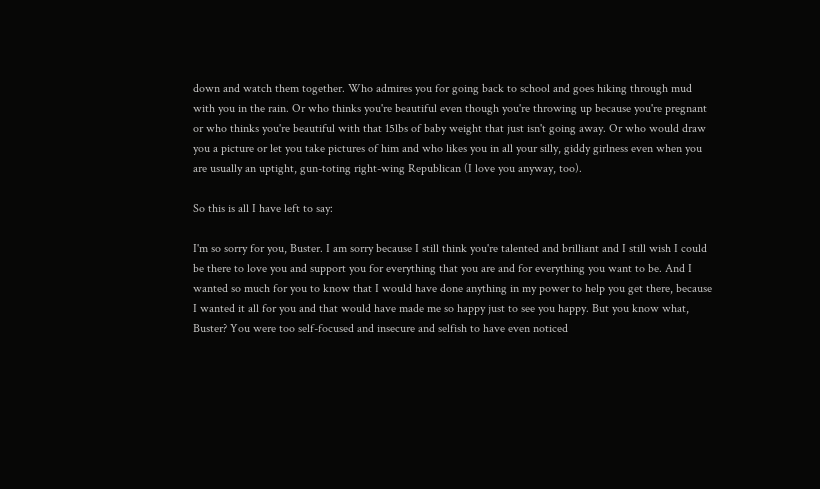down and watch them together. Who admires you for going back to school and goes hiking through mud with you in the rain. Or who thinks you're beautiful even though you're throwing up because you're pregnant or who thinks you're beautiful with that 15lbs of baby weight that just isn't going away. Or who would draw you a picture or let you take pictures of him and who likes you in all your silly, giddy girlness even when you are usually an uptight, gun-toting right-wing Republican (I love you anyway, too).

So this is all I have left to say:

I'm so sorry for you, Buster. I am sorry because I still think you're talented and brilliant and I still wish I could be there to love you and support you for everything that you are and for everything you want to be. And I wanted so much for you to know that I would have done anything in my power to help you get there, because I wanted it all for you and that would have made me so happy just to see you happy. But you know what, Buster? You were too self-focused and insecure and selfish to have even noticed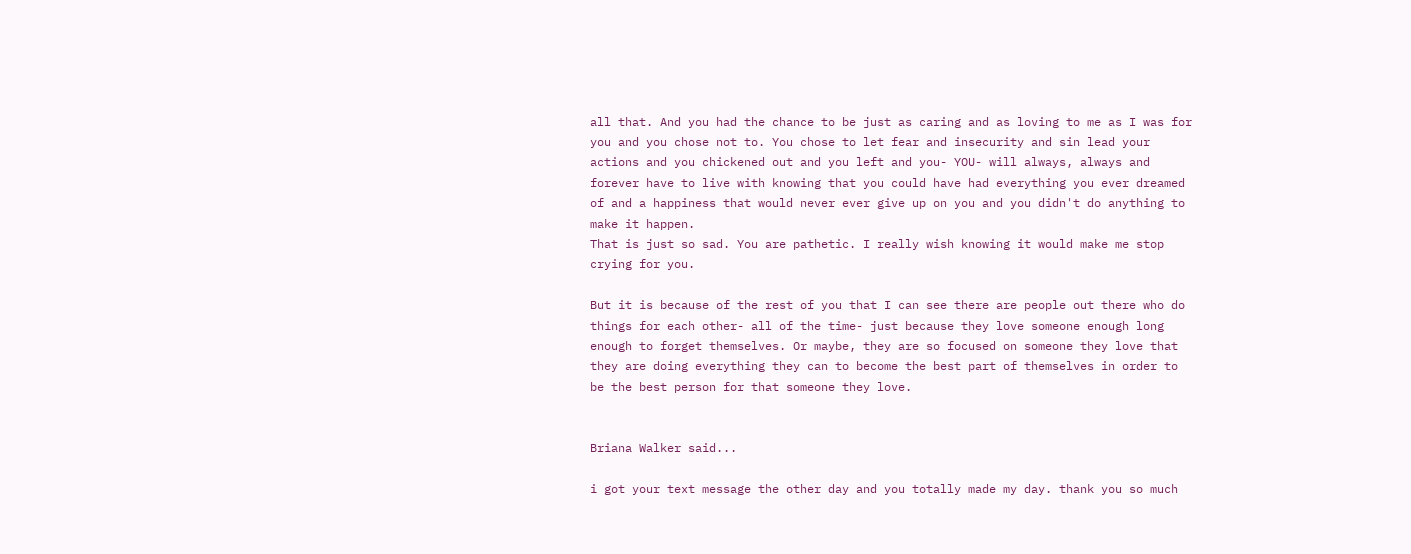all that. And you had the chance to be just as caring and as loving to me as I was for you and you chose not to. You chose to let fear and insecurity and sin lead your actions and you chickened out and you left and you- YOU- will always, always and forever have to live with knowing that you could have had everything you ever dreamed of and a happiness that would never ever give up on you and you didn't do anything to make it happen.
That is just so sad. You are pathetic. I really wish knowing it would make me stop crying for you.

But it is because of the rest of you that I can see there are people out there who do things for each other- all of the time- just because they love someone enough long enough to forget themselves. Or maybe, they are so focused on someone they love that they are doing everything they can to become the best part of themselves in order to be the best person for that someone they love.


Briana Walker said...

i got your text message the other day and you totally made my day. thank you so much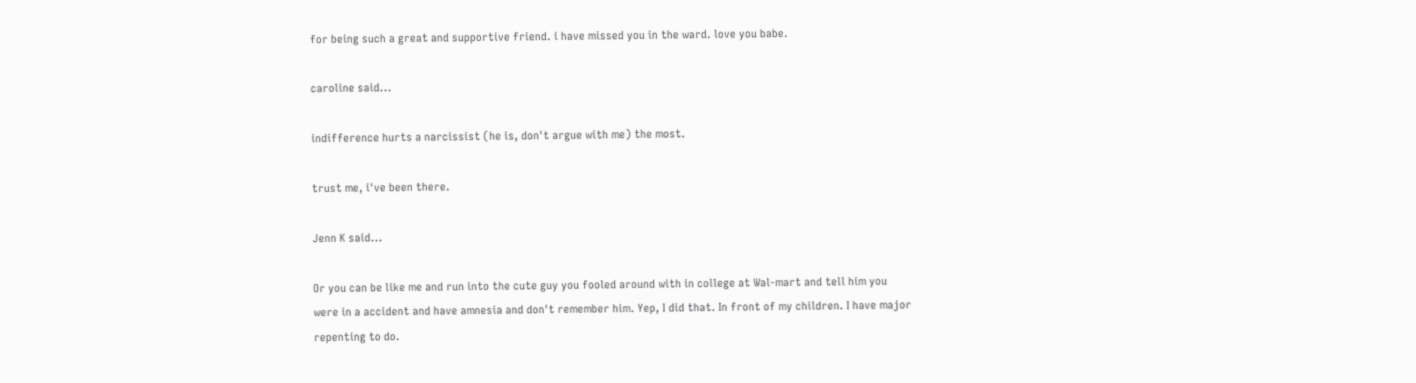for being such a great and supportive friend. i have missed you in the ward. love you babe.

caroline said...

indifference hurts a narcissist (he is, don't argue with me) the most.

trust me, i've been there.

Jenn K said...

Or you can be like me and run into the cute guy you fooled around with in college at Wal-mart and tell him you were in a accident and have amnesia and don't remember him. Yep, I did that. In front of my children. I have major repenting to do.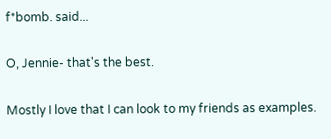f*bomb. said...

O, Jennie- that's the best.

Mostly I love that I can look to my friends as examples.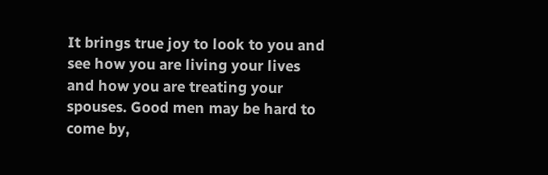It brings true joy to look to you and see how you are living your lives and how you are treating your spouses. Good men may be hard to come by,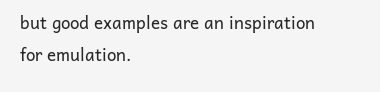but good examples are an inspiration for emulation.